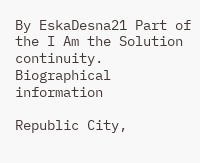By EskaDesna21 Part of the I Am the Solution continuity.
Biographical information

Republic City,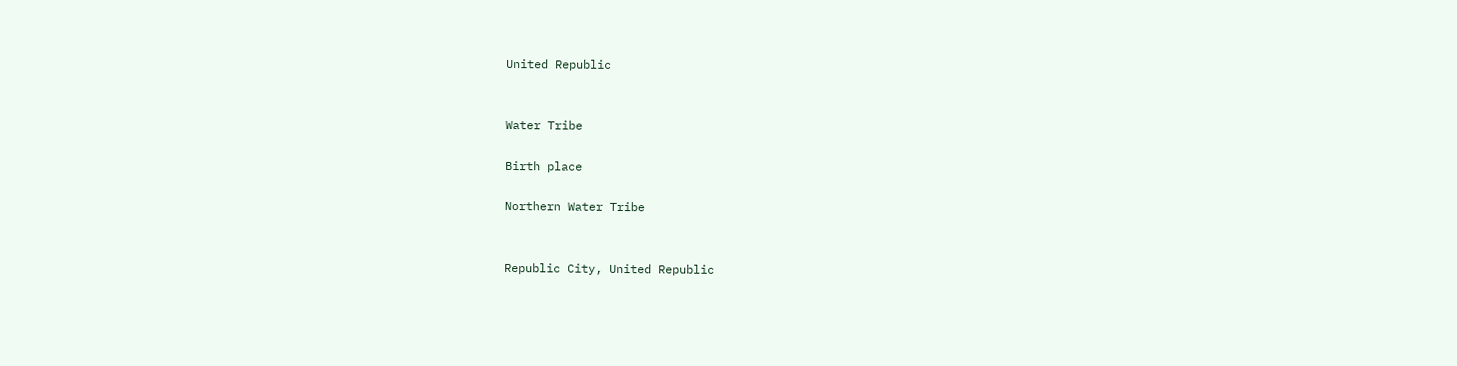United Republic


Water Tribe

Birth place

Northern Water Tribe


Republic City, United Republic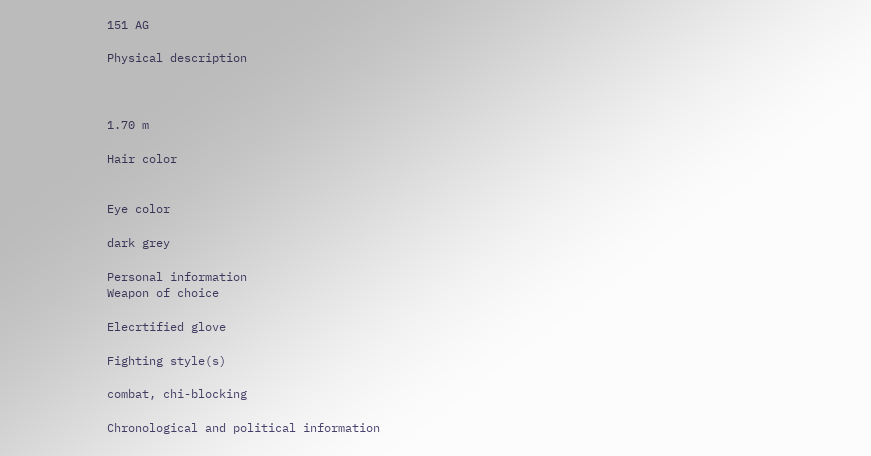151 AG

Physical description



1.70 m

Hair color


Eye color

dark grey

Personal information
Weapon of choice

Elecrtified glove

Fighting style(s)

combat, chi-blocking

Chronological and political information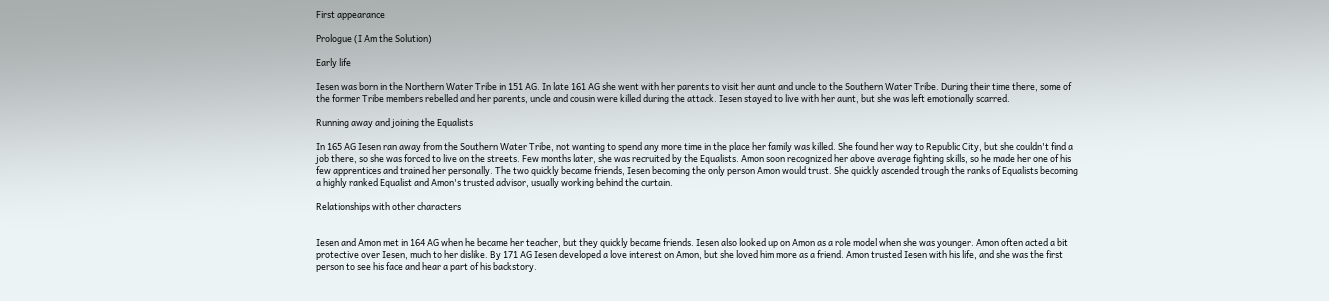First appearance

Prologue (I Am the Solution)

Early life

Iesen was born in the Northern Water Tribe in 151 AG. In late 161 AG she went with her parents to visit her aunt and uncle to the Southern Water Tribe. During their time there, some of the former Tribe members rebelled and her parents, uncle and cousin were killed during the attack. Iesen stayed to live with her aunt, but she was left emotionally scarred.

Running away and joining the Equalists

In 165 AG Iesen ran away from the Southern Water Tribe, not wanting to spend any more time in the place her family was killed. She found her way to Republic City, but she couldn't find a job there, so she was forced to live on the streets. Few months later, she was recruited by the Equalists. Amon soon recognized her above average fighting skills, so he made her one of his few apprentices and trained her personally. The two quickly became friends, Iesen becoming the only person Amon would trust. She quickly ascended trough the ranks of Equalists becoming a highly ranked Equalist and Amon's trusted advisor, usually working behind the curtain.

Relationships with other characters


Iesen and Amon met in 164 AG when he became her teacher, but they quickly became friends. Iesen also looked up on Amon as a role model when she was younger. Amon often acted a bit protective over Iesen, much to her dislike. By 171 AG Iesen developed a love interest on Amon, but she loved him more as a friend. Amon trusted Iesen with his life, and she was the first person to see his face and hear a part of his backstory.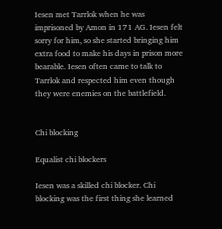Iesen met Tarrlok when he was imprisoned by Amon in 171 AG. Iesen felt sorry for him, so she started bringing him extra food to make his days in prison more bearable. Iesen often came to talk to Tarrlok and respected him even though they were enemies on the battlefield.


Chi blocking

Equalist chi blockers

Iesen was a skilled chi blocker. Chi blocking was the first thing she learned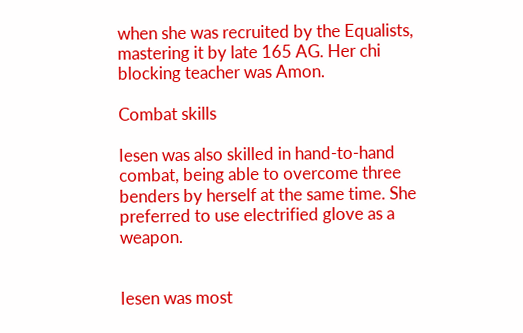when she was recruited by the Equalists, mastering it by late 165 AG. Her chi blocking teacher was Amon.

Combat skills

Iesen was also skilled in hand-to-hand combat, being able to overcome three benders by herself at the same time. She preferred to use electrified glove as a weapon.


Iesen was most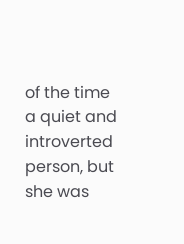of the time a quiet and introverted person, but she was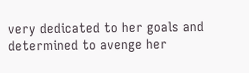very dedicated to her goals and determined to avenge her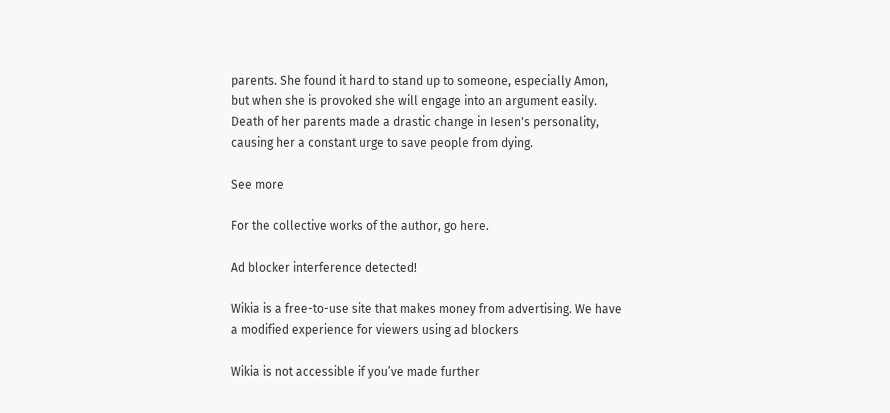parents. She found it hard to stand up to someone, especially Amon, but when she is provoked she will engage into an argument easily. Death of her parents made a drastic change in Iesen's personality, causing her a constant urge to save people from dying.

See more

For the collective works of the author, go here.

Ad blocker interference detected!

Wikia is a free-to-use site that makes money from advertising. We have a modified experience for viewers using ad blockers

Wikia is not accessible if you’ve made further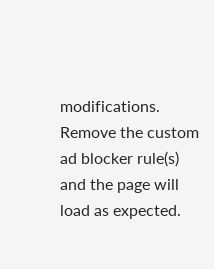modifications. Remove the custom ad blocker rule(s) and the page will load as expected.